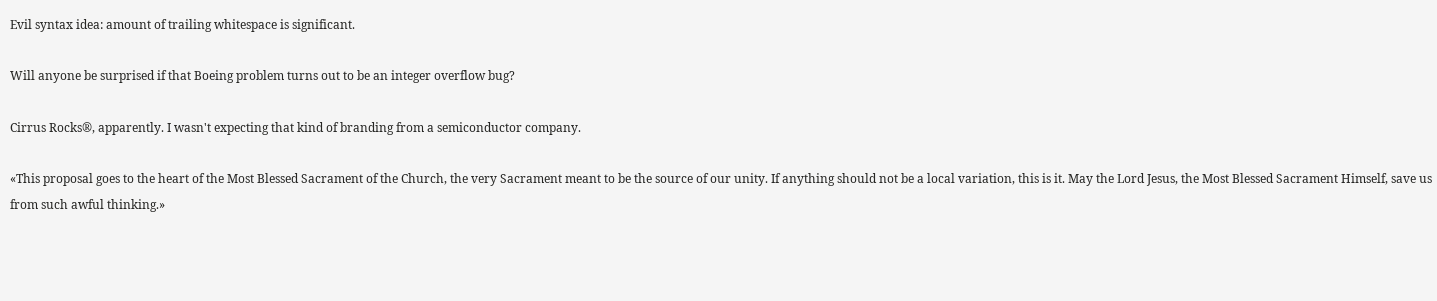Evil syntax idea: amount of trailing whitespace is significant.

Will anyone be surprised if that Boeing problem turns out to be an integer overflow bug?

Cirrus Rocks®, apparently. I wasn't expecting that kind of branding from a semiconductor company.

«This proposal goes to the heart of the Most Blessed Sacrament of the Church, the very Sacrament meant to be the source of our unity. If anything should not be a local variation, this is it. May the Lord Jesus, the Most Blessed Sacrament Himself, save us from such awful thinking.»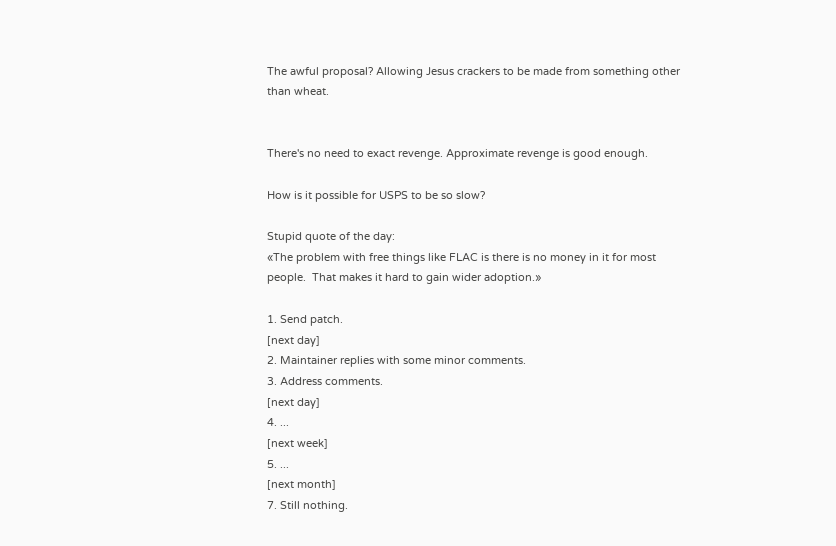The awful proposal? Allowing Jesus crackers to be made from something other than wheat.


There's no need to exact revenge. Approximate revenge is good enough.

How is it possible for USPS to be so slow?

Stupid quote of the day:
«The problem with free things like FLAC is there is no money in it for most people.  That makes it hard to gain wider adoption.»

1. Send patch.
[next day]
2. Maintainer replies with some minor comments.
3. Address comments.
[next day]
4. ...
[next week]
5. ...
[next month]
7. Still nothing.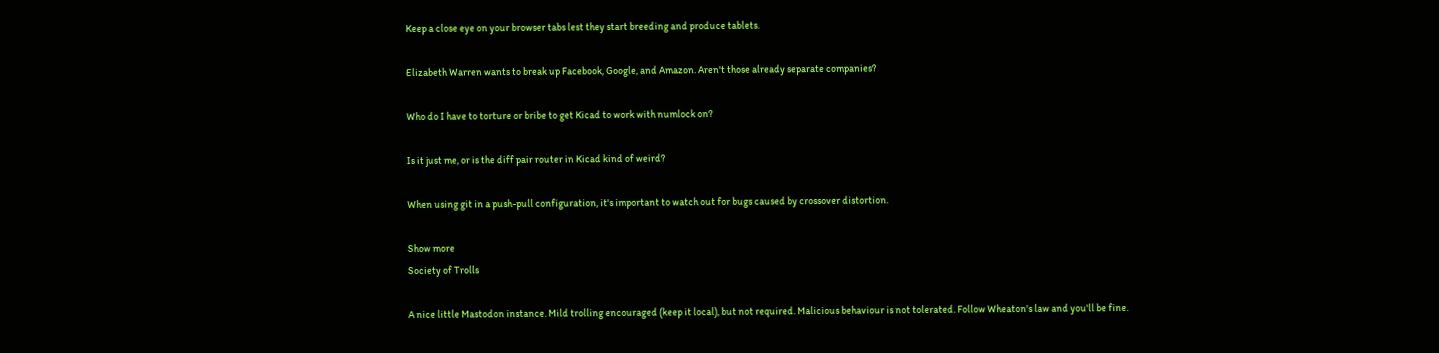Keep a close eye on your browser tabs lest they start breeding and produce tablets.

Elizabeth Warren wants to break up Facebook, Google, and Amazon. Aren't those already separate companies?

Who do I have to torture or bribe to get Kicad to work with numlock on?

Is it just me, or is the diff pair router in Kicad kind of weird?

When using git in a push-pull configuration, it's important to watch out for bugs caused by crossover distortion.

Show more
Society of Trolls

A nice little Mastodon instance. Mild trolling encouraged (keep it local), but not required. Malicious behaviour is not tolerated. Follow Wheaton's law and you'll be fine.